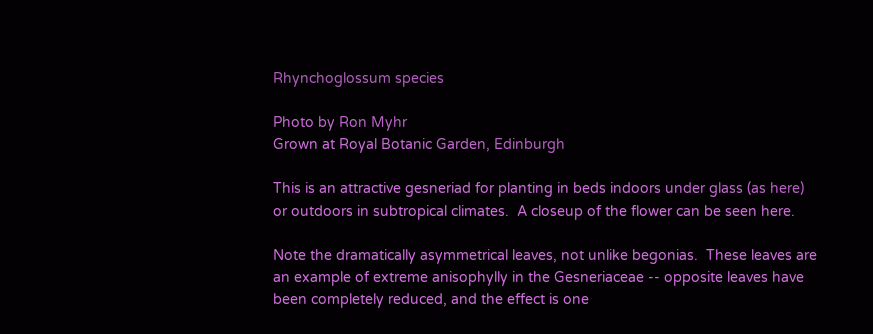Rhynchoglossum species

Photo by Ron Myhr
Grown at Royal Botanic Garden, Edinburgh

This is an attractive gesneriad for planting in beds indoors under glass (as here) or outdoors in subtropical climates.  A closeup of the flower can be seen here.

Note the dramatically asymmetrical leaves, not unlike begonias.  These leaves are an example of extreme anisophylly in the Gesneriaceae -- opposite leaves have been completely reduced, and the effect is one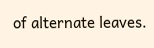of alternate leaves.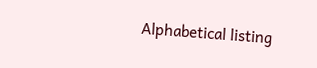Alphabetical listing